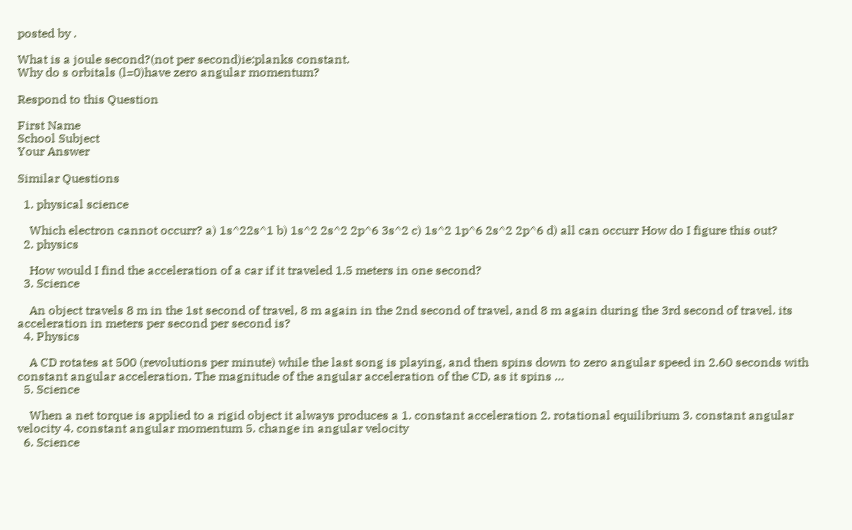posted by .

What is a joule second?(not per second)ie:planks constant.
Why do s orbitals (l=0)have zero angular momentum?

Respond to this Question

First Name
School Subject
Your Answer

Similar Questions

  1. physical science

    Which electron cannot occurr? a) 1s^22s^1 b) 1s^2 2s^2 2p^6 3s^2 c) 1s^2 1p^6 2s^2 2p^6 d) all can occurr How do I figure this out?
  2. physics

    How would I find the acceleration of a car if it traveled 1.5 meters in one second?
  3. Science

    An object travels 8 m in the 1st second of travel, 8 m again in the 2nd second of travel, and 8 m again during the 3rd second of travel. its acceleration in meters per second per second is?
  4. Physics

    A CD rotates at 500 (revolutions per minute) while the last song is playing, and then spins down to zero angular speed in 2.60 seconds with constant angular acceleration. The magnitude of the angular acceleration of the CD, as it spins …
  5. Science

    When a net torque is applied to a rigid object it always produces a 1. constant acceleration 2. rotational equilibrium 3. constant angular velocity 4. constant angular momentum 5. change in angular velocity
  6. Science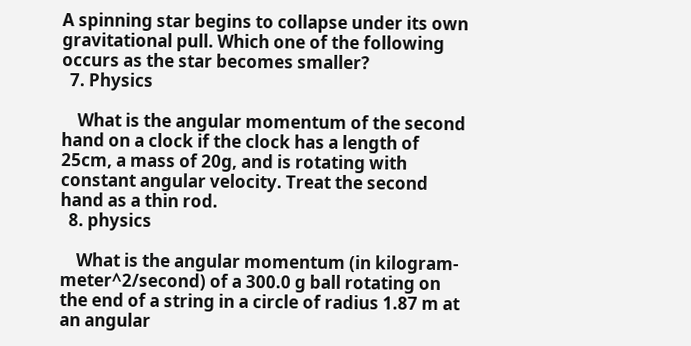A spinning star begins to collapse under its own gravitational pull. Which one of the following occurs as the star becomes smaller?
  7. Physics

    What is the angular momentum of the second hand on a clock if the clock has a length of 25cm, a mass of 20g, and is rotating with constant angular velocity. Treat the second hand as a thin rod.
  8. physics

    What is the angular momentum (in kilogram-meter^2/second) of a 300.0 g ball rotating on the end of a string in a circle of radius 1.87 m at an angular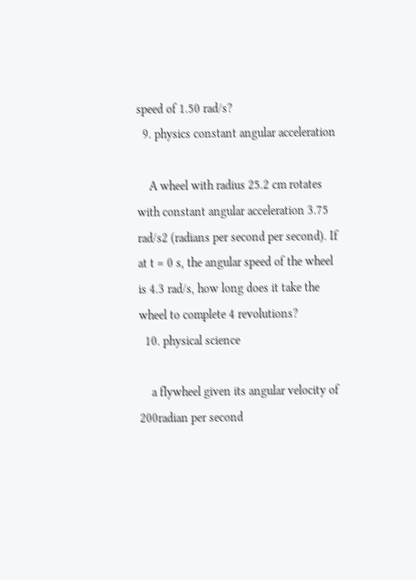speed of 1.50 rad/s?
  9. physics constant angular acceleration

    A wheel with radius 25.2 cm rotates with constant angular acceleration 3.75 rad/s2 (radians per second per second). If at t = 0 s, the angular speed of the wheel is 4.3 rad/s, how long does it take the wheel to complete 4 revolutions?
  10. physical science

    a flywheel given its angular velocity of 200radian per second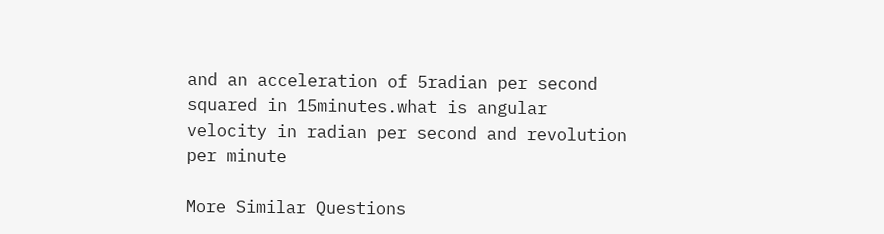and an acceleration of 5radian per second squared in 15minutes.what is angular velocity in radian per second and revolution per minute

More Similar Questions